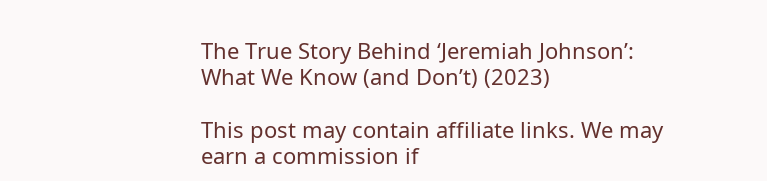The True Story Behind ‘Jeremiah Johnson’: What We Know (and Don’t) (2023)

This post may contain affiliate links. We may earn a commission if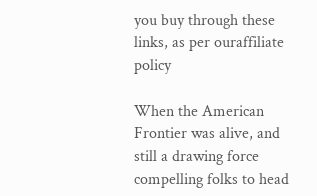you buy through these links, as per ouraffiliate policy

When the American Frontier was alive, and still a drawing force compelling folks to head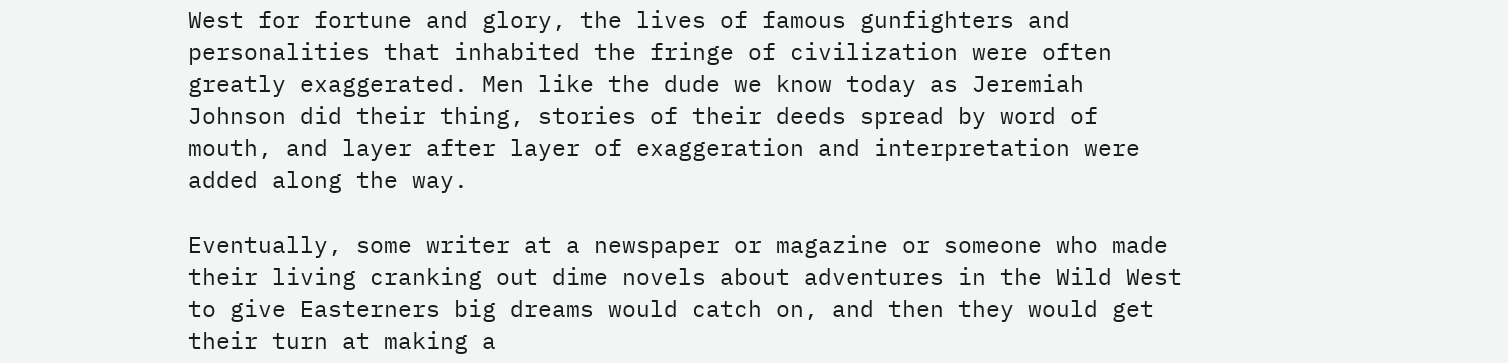West for fortune and glory, the lives of famous gunfighters and personalities that inhabited the fringe of civilization were often greatly exaggerated. Men like the dude we know today as Jeremiah Johnson did their thing, stories of their deeds spread by word of mouth, and layer after layer of exaggeration and interpretation were added along the way.

Eventually, some writer at a newspaper or magazine or someone who made their living cranking out dime novels about adventures in the Wild West to give Easterners big dreams would catch on, and then they would get their turn at making a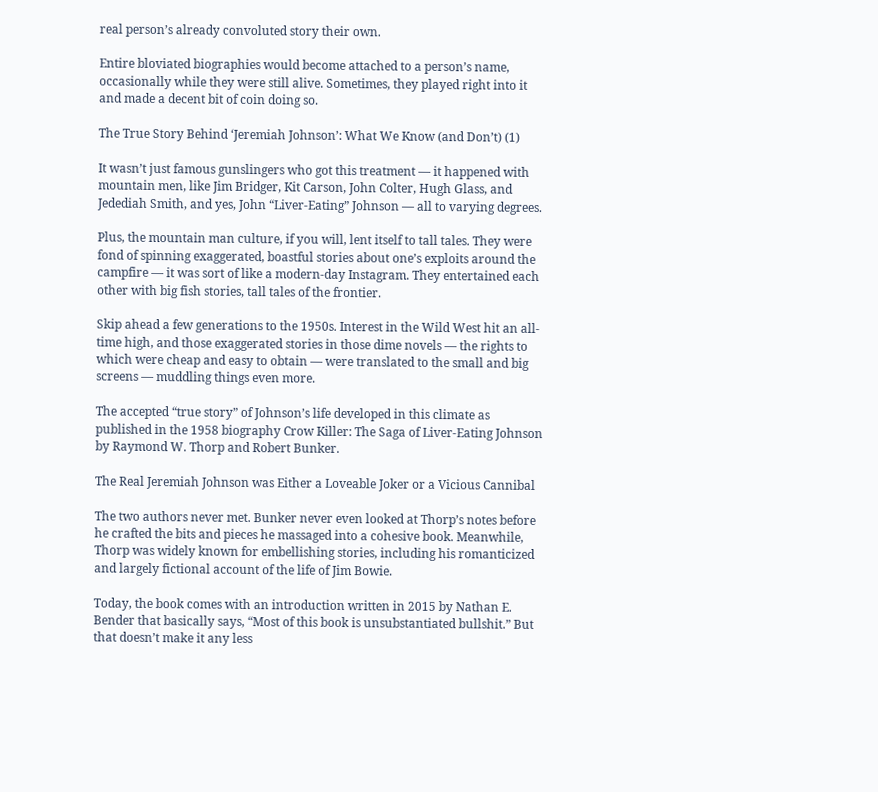real person’s already convoluted story their own.

Entire bloviated biographies would become attached to a person’s name, occasionally while they were still alive. Sometimes, they played right into it and made a decent bit of coin doing so.

The True Story Behind ‘Jeremiah Johnson’: What We Know (and Don’t) (1)

It wasn’t just famous gunslingers who got this treatment — it happened with mountain men, like Jim Bridger, Kit Carson, John Colter, Hugh Glass, and Jedediah Smith, and yes, John “Liver-Eating” Johnson — all to varying degrees.

Plus, the mountain man culture, if you will, lent itself to tall tales. They were fond of spinning exaggerated, boastful stories about one’s exploits around the campfire — it was sort of like a modern-day Instagram. They entertained each other with big fish stories, tall tales of the frontier.

Skip ahead a few generations to the 1950s. Interest in the Wild West hit an all-time high, and those exaggerated stories in those dime novels — the rights to which were cheap and easy to obtain — were translated to the small and big screens — muddling things even more.

The accepted “true story” of Johnson’s life developed in this climate as published in the 1958 biography Crow Killer: The Saga of Liver-Eating Johnson by Raymond W. Thorp and Robert Bunker.

The Real Jeremiah Johnson was Either a Loveable Joker or a Vicious Cannibal

The two authors never met. Bunker never even looked at Thorp’s notes before he crafted the bits and pieces he massaged into a cohesive book. Meanwhile, Thorp was widely known for embellishing stories, including his romanticized and largely fictional account of the life of Jim Bowie.

Today, the book comes with an introduction written in 2015 by Nathan E. Bender that basically says, “Most of this book is unsubstantiated bullshit.” But that doesn’t make it any less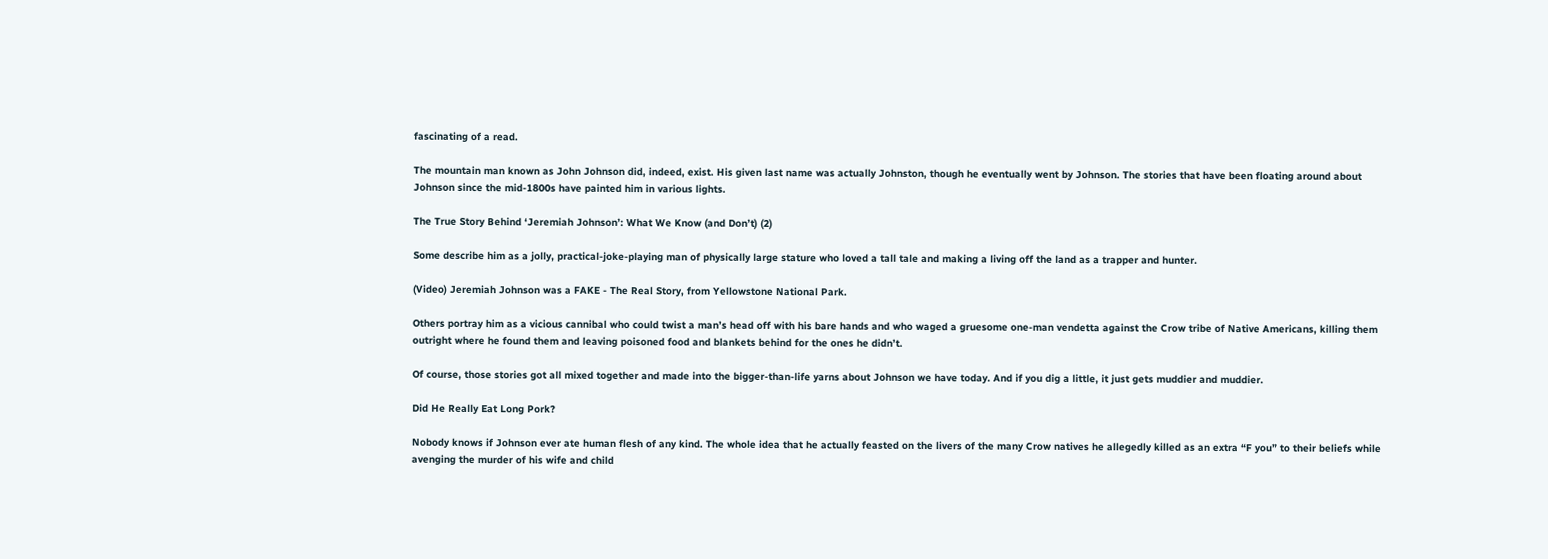fascinating of a read.

The mountain man known as John Johnson did, indeed, exist. His given last name was actually Johnston, though he eventually went by Johnson. The stories that have been floating around about Johnson since the mid-1800s have painted him in various lights.

The True Story Behind ‘Jeremiah Johnson’: What We Know (and Don’t) (2)

Some describe him as a jolly, practical-joke-playing man of physically large stature who loved a tall tale and making a living off the land as a trapper and hunter.

(Video) Jeremiah Johnson was a FAKE - The Real Story, from Yellowstone National Park.

Others portray him as a vicious cannibal who could twist a man’s head off with his bare hands and who waged a gruesome one-man vendetta against the Crow tribe of Native Americans, killing them outright where he found them and leaving poisoned food and blankets behind for the ones he didn’t.

Of course, those stories got all mixed together and made into the bigger-than-life yarns about Johnson we have today. And if you dig a little, it just gets muddier and muddier.

Did He Really Eat Long Pork?

Nobody knows if Johnson ever ate human flesh of any kind. The whole idea that he actually feasted on the livers of the many Crow natives he allegedly killed as an extra “F you” to their beliefs while avenging the murder of his wife and child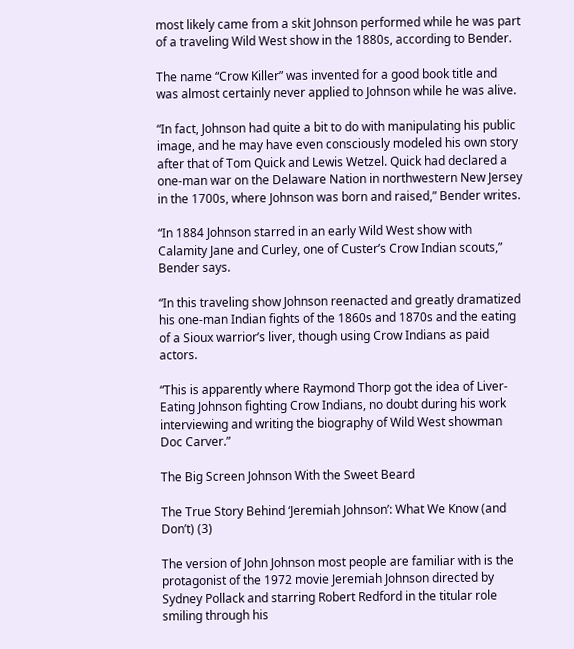most likely came from a skit Johnson performed while he was part of a traveling Wild West show in the 1880s, according to Bender.

The name “Crow Killer” was invented for a good book title and was almost certainly never applied to Johnson while he was alive.

“In fact, Johnson had quite a bit to do with manipulating his public image, and he may have even consciously modeled his own story after that of Tom Quick and Lewis Wetzel. Quick had declared a one-man war on the Delaware Nation in northwestern New Jersey in the 1700s, where Johnson was born and raised,” Bender writes.

“In 1884 Johnson starred in an early Wild West show with Calamity Jane and Curley, one of Custer’s Crow Indian scouts,” Bender says.

“In this traveling show Johnson reenacted and greatly dramatized his one-man Indian fights of the 1860s and 1870s and the eating of a Sioux warrior’s liver, though using Crow Indians as paid actors.

“This is apparently where Raymond Thorp got the idea of Liver-Eating Johnson fighting Crow Indians, no doubt during his work interviewing and writing the biography of Wild West showman Doc Carver.”

The Big Screen Johnson With the Sweet Beard

The True Story Behind ‘Jeremiah Johnson’: What We Know (and Don’t) (3)

The version of John Johnson most people are familiar with is the protagonist of the 1972 movie Jeremiah Johnson directed by Sydney Pollack and starring Robert Redford in the titular role smiling through his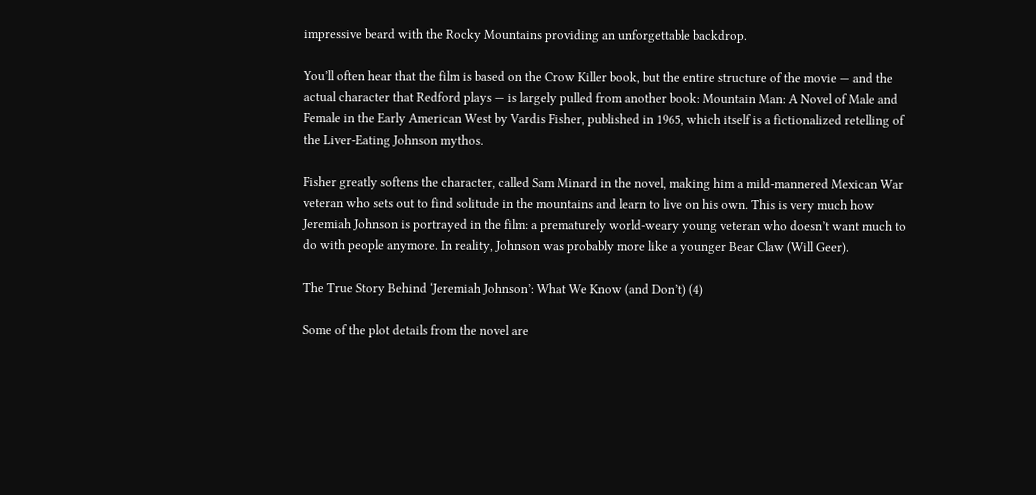impressive beard with the Rocky Mountains providing an unforgettable backdrop.

You’ll often hear that the film is based on the Crow Killer book, but the entire structure of the movie — and the actual character that Redford plays — is largely pulled from another book: Mountain Man: A Novel of Male and Female in the Early American West by Vardis Fisher, published in 1965, which itself is a fictionalized retelling of the Liver-Eating Johnson mythos.

Fisher greatly softens the character, called Sam Minard in the novel, making him a mild-mannered Mexican War veteran who sets out to find solitude in the mountains and learn to live on his own. This is very much how Jeremiah Johnson is portrayed in the film: a prematurely world-weary young veteran who doesn’t want much to do with people anymore. In reality, Johnson was probably more like a younger Bear Claw (Will Geer).

The True Story Behind ‘Jeremiah Johnson’: What We Know (and Don’t) (4)

Some of the plot details from the novel are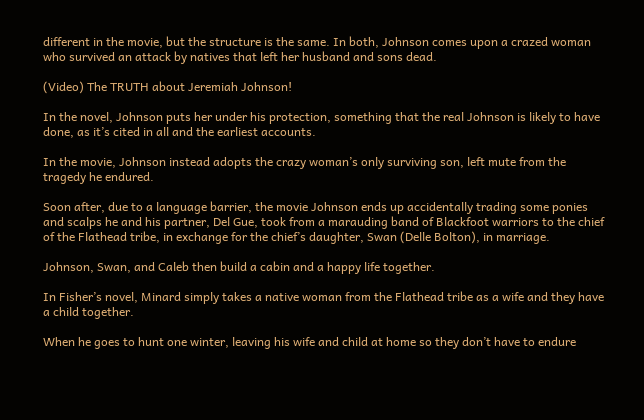different in the movie, but the structure is the same. In both, Johnson comes upon a crazed woman who survived an attack by natives that left her husband and sons dead.

(Video) The TRUTH about Jeremiah Johnson!

In the novel, Johnson puts her under his protection, something that the real Johnson is likely to have done, as it’s cited in all and the earliest accounts.

In the movie, Johnson instead adopts the crazy woman’s only surviving son, left mute from the tragedy he endured.

Soon after, due to a language barrier, the movie Johnson ends up accidentally trading some ponies and scalps he and his partner, Del Gue, took from a marauding band of Blackfoot warriors to the chief of the Flathead tribe, in exchange for the chief’s daughter, Swan (Delle Bolton), in marriage.

Johnson, Swan, and Caleb then build a cabin and a happy life together.

In Fisher’s novel, Minard simply takes a native woman from the Flathead tribe as a wife and they have a child together.

When he goes to hunt one winter, leaving his wife and child at home so they don’t have to endure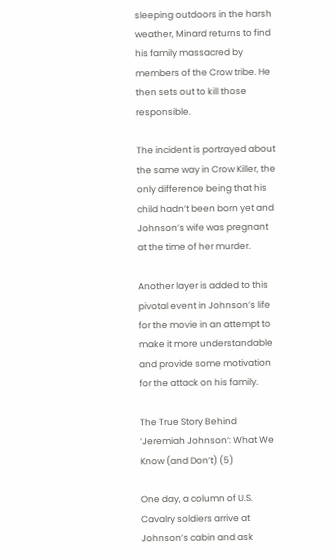sleeping outdoors in the harsh weather, Minard returns to find his family massacred by members of the Crow tribe. He then sets out to kill those responsible.

The incident is portrayed about the same way in Crow Killer, the only difference being that his child hadn’t been born yet and Johnson’s wife was pregnant at the time of her murder.

Another layer is added to this pivotal event in Johnson’s life for the movie in an attempt to make it more understandable and provide some motivation for the attack on his family.

The True Story Behind ‘Jeremiah Johnson’: What We Know (and Don’t) (5)

One day, a column of U.S. Cavalry soldiers arrive at Johnson’s cabin and ask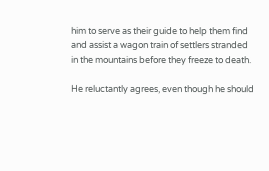him to serve as their guide to help them find and assist a wagon train of settlers stranded in the mountains before they freeze to death.

He reluctantly agrees, even though he should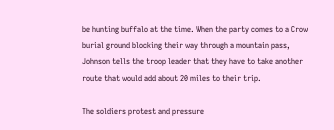be hunting buffalo at the time. When the party comes to a Crow burial ground blocking their way through a mountain pass, Johnson tells the troop leader that they have to take another route that would add about 20 miles to their trip.

The soldiers protest and pressure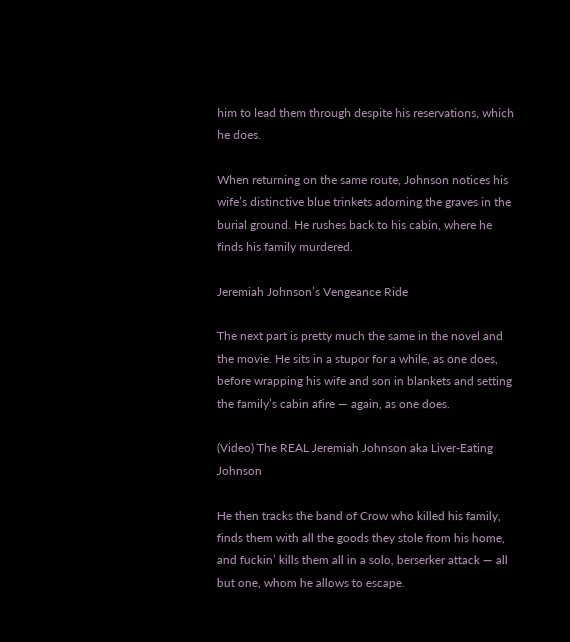him to lead them through despite his reservations, which he does.

When returning on the same route, Johnson notices his wife’s distinctive blue trinkets adorning the graves in the burial ground. He rushes back to his cabin, where he finds his family murdered.

Jeremiah Johnson’s Vengeance Ride

The next part is pretty much the same in the novel and the movie. He sits in a stupor for a while, as one does, before wrapping his wife and son in blankets and setting the family’s cabin afire — again, as one does.

(Video) The REAL Jeremiah Johnson aka Liver-Eating Johnson

He then tracks the band of Crow who killed his family, finds them with all the goods they stole from his home, and fuckin’ kills them all in a solo, berserker attack — all but one, whom he allows to escape.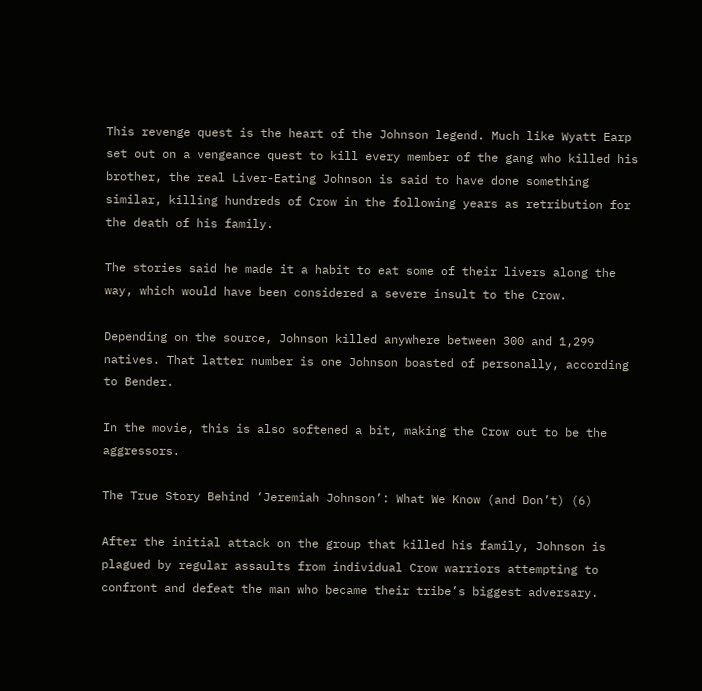This revenge quest is the heart of the Johnson legend. Much like Wyatt Earp set out on a vengeance quest to kill every member of the gang who killed his brother, the real Liver-Eating Johnson is said to have done something similar, killing hundreds of Crow in the following years as retribution for the death of his family.

The stories said he made it a habit to eat some of their livers along the way, which would have been considered a severe insult to the Crow.

Depending on the source, Johnson killed anywhere between 300 and 1,299 natives. That latter number is one Johnson boasted of personally, according to Bender.

In the movie, this is also softened a bit, making the Crow out to be the aggressors.

The True Story Behind ‘Jeremiah Johnson’: What We Know (and Don’t) (6)

After the initial attack on the group that killed his family, Johnson is plagued by regular assaults from individual Crow warriors attempting to confront and defeat the man who became their tribe’s biggest adversary.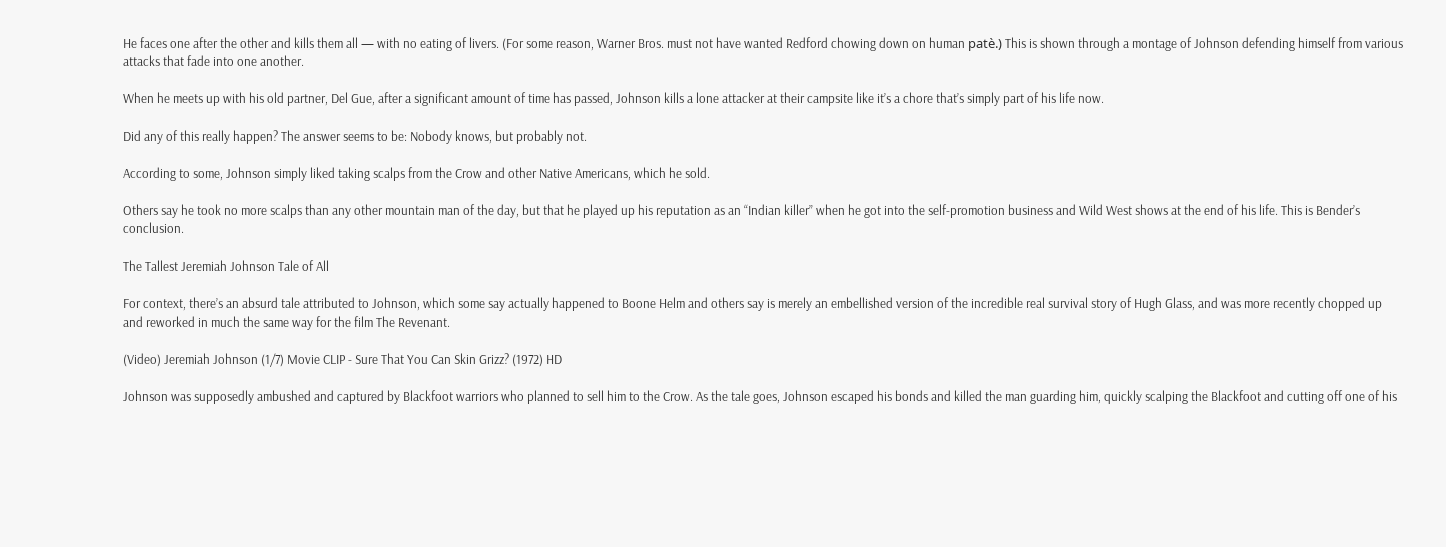He faces one after the other and kills them all — with no eating of livers. (For some reason, Warner Bros. must not have wanted Redford chowing down on human patè.) This is shown through a montage of Johnson defending himself from various attacks that fade into one another.

When he meets up with his old partner, Del Gue, after a significant amount of time has passed, Johnson kills a lone attacker at their campsite like it’s a chore that’s simply part of his life now.

Did any of this really happen? The answer seems to be: Nobody knows, but probably not.

According to some, Johnson simply liked taking scalps from the Crow and other Native Americans, which he sold.

Others say he took no more scalps than any other mountain man of the day, but that he played up his reputation as an “Indian killer” when he got into the self-promotion business and Wild West shows at the end of his life. This is Bender’s conclusion.

The Tallest Jeremiah Johnson Tale of All

For context, there’s an absurd tale attributed to Johnson, which some say actually happened to Boone Helm and others say is merely an embellished version of the incredible real survival story of Hugh Glass, and was more recently chopped up and reworked in much the same way for the film The Revenant.

(Video) Jeremiah Johnson (1/7) Movie CLIP - Sure That You Can Skin Grizz? (1972) HD

Johnson was supposedly ambushed and captured by Blackfoot warriors who planned to sell him to the Crow. As the tale goes, Johnson escaped his bonds and killed the man guarding him, quickly scalping the Blackfoot and cutting off one of his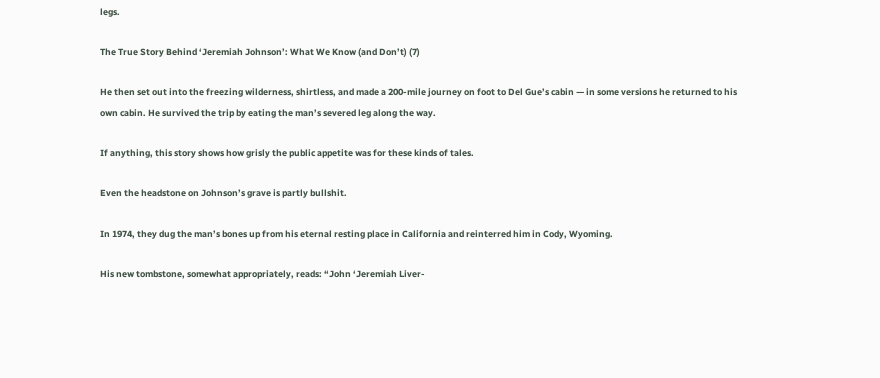legs.

The True Story Behind ‘Jeremiah Johnson’: What We Know (and Don’t) (7)

He then set out into the freezing wilderness, shirtless, and made a 200-mile journey on foot to Del Gue’s cabin — in some versions he returned to his own cabin. He survived the trip by eating the man’s severed leg along the way.

If anything, this story shows how grisly the public appetite was for these kinds of tales.

Even the headstone on Johnson’s grave is partly bullshit.

In 1974, they dug the man’s bones up from his eternal resting place in California and reinterred him in Cody, Wyoming.

His new tombstone, somewhat appropriately, reads: “John ‘Jeremiah Liver-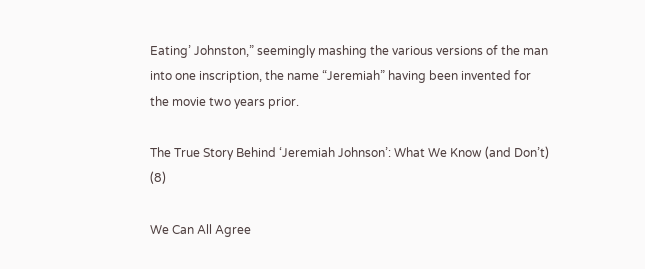Eating’ Johnston,” seemingly mashing the various versions of the man into one inscription, the name “Jeremiah” having been invented for the movie two years prior.

The True Story Behind ‘Jeremiah Johnson’: What We Know (and Don’t) (8)

We Can All Agree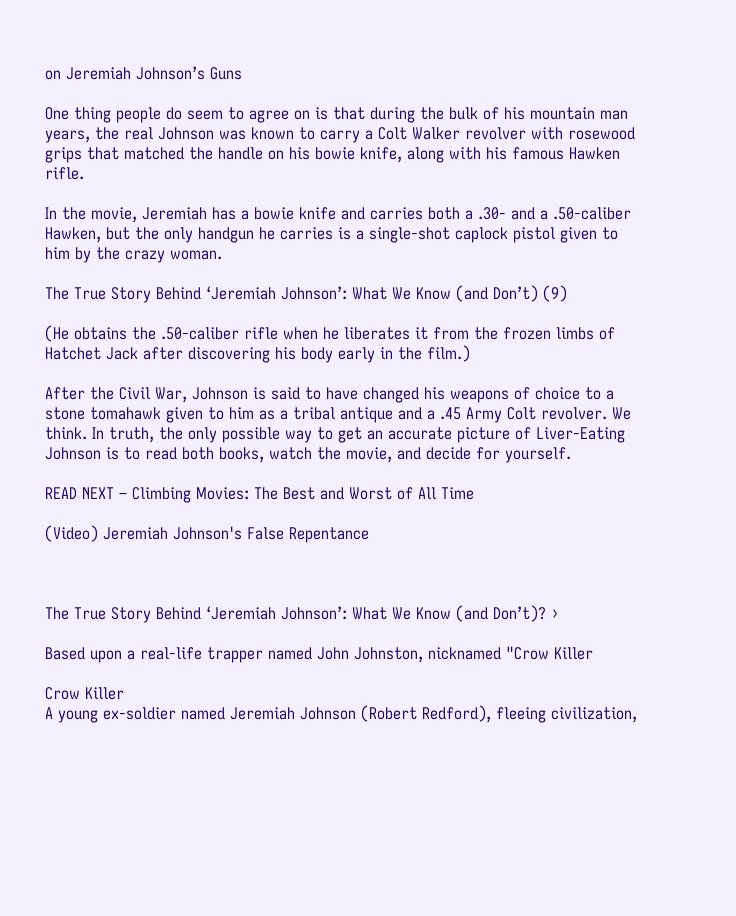on Jeremiah Johnson’s Guns

One thing people do seem to agree on is that during the bulk of his mountain man years, the real Johnson was known to carry a Colt Walker revolver with rosewood grips that matched the handle on his bowie knife, along with his famous Hawken rifle.

In the movie, Jeremiah has a bowie knife and carries both a .30- and a .50-caliber Hawken, but the only handgun he carries is a single-shot caplock pistol given to him by the crazy woman.

The True Story Behind ‘Jeremiah Johnson’: What We Know (and Don’t) (9)

(He obtains the .50-caliber rifle when he liberates it from the frozen limbs of Hatchet Jack after discovering his body early in the film.)

After the Civil War, Johnson is said to have changed his weapons of choice to a stone tomahawk given to him as a tribal antique and a .45 Army Colt revolver. We think. In truth, the only possible way to get an accurate picture of Liver-Eating Johnson is to read both books, watch the movie, and decide for yourself.

READ NEXT – Climbing Movies: The Best and Worst of All Time

(Video) Jeremiah Johnson's False Repentance



The True Story Behind ‘Jeremiah Johnson’: What We Know (and Don’t)? ›

Based upon a real-life trapper named John Johnston, nicknamed "Crow Killer

Crow Killer
A young ex-soldier named Jeremiah Johnson (Robert Redford), fleeing civilization,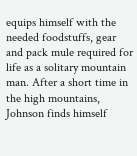equips himself with the needed foodstuffs, gear and pack mule required for life as a solitary mountain man. After a short time in the high mountains, Johnson finds himself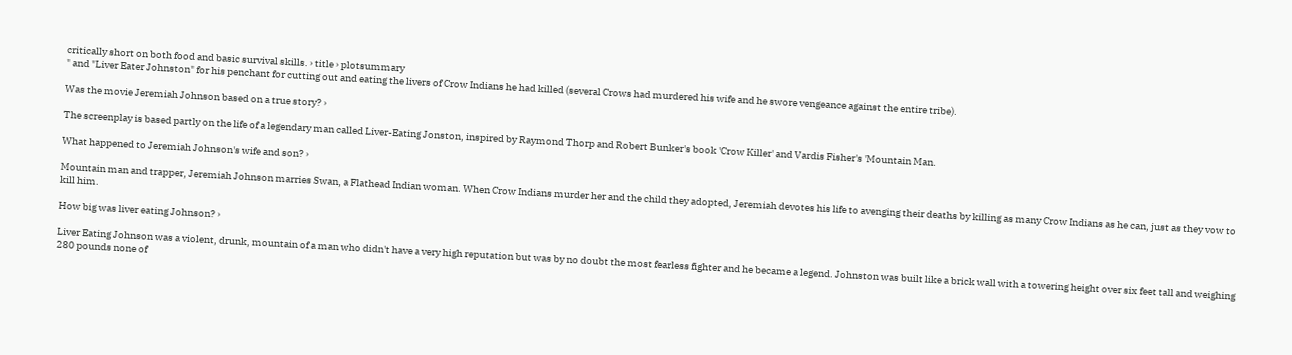critically short on both food and basic survival skills. › title › plotsummary
" and "Liver Eater Johnston" for his penchant for cutting out and eating the livers of Crow Indians he had killed (several Crows had murdered his wife and he swore vengeance against the entire tribe).

Was the movie Jeremiah Johnson based on a true story? ›

The screenplay is based partly on the life of a legendary man called Liver-Eating Jonston, inspired by Raymond Thorp and Robert Bunker's book 'Crow Killer' and Vardis Fisher's 'Mountain Man.

What happened to Jeremiah Johnson's wife and son? ›

Mountain man and trapper, Jeremiah Johnson marries Swan, a Flathead Indian woman. When Crow Indians murder her and the child they adopted, Jeremiah devotes his life to avenging their deaths by killing as many Crow Indians as he can, just as they vow to kill him.

How big was liver eating Johnson? ›

Liver Eating Johnson was a violent, drunk, mountain of a man who didn't have a very high reputation but was by no doubt the most fearless fighter and he became a legend. Johnston was built like a brick wall with a towering height over six feet tall and weighing 280 pounds none of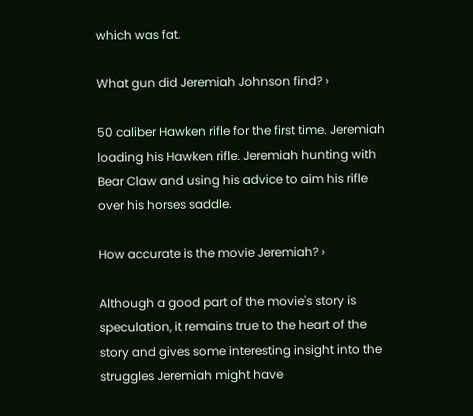which was fat.

What gun did Jeremiah Johnson find? ›

50 caliber Hawken rifle for the first time. Jeremiah loading his Hawken rifle. Jeremiah hunting with Bear Claw and using his advice to aim his rifle over his horses saddle.

How accurate is the movie Jeremiah? ›

Although a good part of the movie's story is speculation, it remains true to the heart of the story and gives some interesting insight into the struggles Jeremiah might have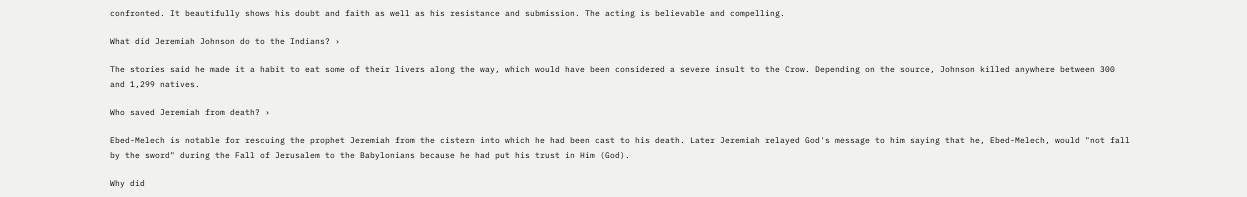confronted. It beautifully shows his doubt and faith as well as his resistance and submission. The acting is believable and compelling.

What did Jeremiah Johnson do to the Indians? ›

The stories said he made it a habit to eat some of their livers along the way, which would have been considered a severe insult to the Crow. Depending on the source, Johnson killed anywhere between 300 and 1,299 natives.

Who saved Jeremiah from death? ›

Ebed-Melech is notable for rescuing the prophet Jeremiah from the cistern into which he had been cast to his death. Later Jeremiah relayed God's message to him saying that he, Ebed-Melech, would "not fall by the sword" during the Fall of Jerusalem to the Babylonians because he had put his trust in Him (God).

Why did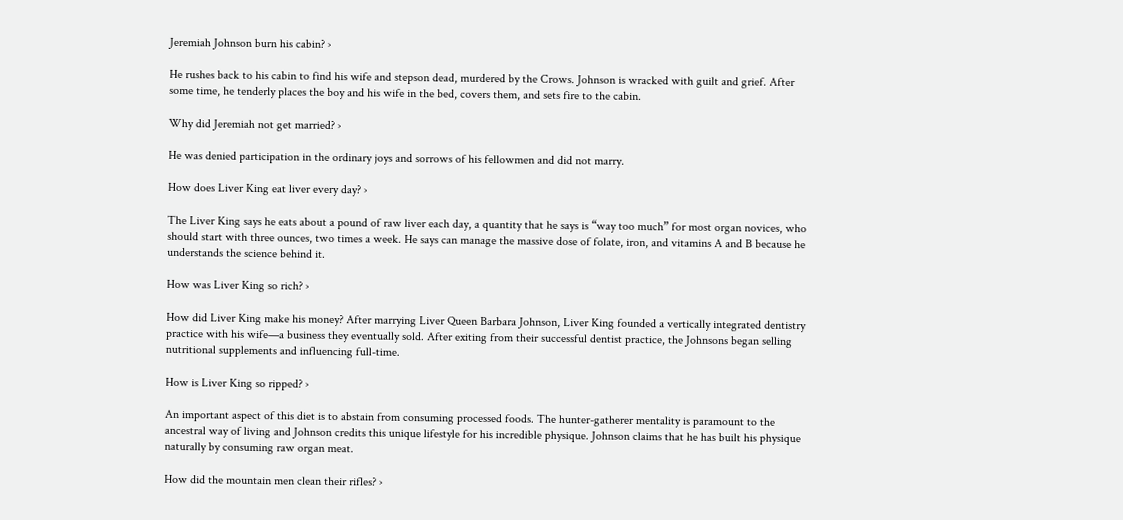Jeremiah Johnson burn his cabin? ›

He rushes back to his cabin to find his wife and stepson dead, murdered by the Crows. Johnson is wracked with guilt and grief. After some time, he tenderly places the boy and his wife in the bed, covers them, and sets fire to the cabin.

Why did Jeremiah not get married? ›

He was denied participation in the ordinary joys and sorrows of his fellowmen and did not marry.

How does Liver King eat liver every day? ›

The Liver King says he eats about a pound of raw liver each day, a quantity that he says is “way too much” for most organ novices, who should start with three ounces, two times a week. He says can manage the massive dose of folate, iron, and vitamins A and B because he understands the science behind it.

How was Liver King so rich? ›

How did Liver King make his money? After marrying Liver Queen Barbara Johnson, Liver King founded a vertically integrated dentistry practice with his wife—a business they eventually sold. After exiting from their successful dentist practice, the Johnsons began selling nutritional supplements and influencing full-time.

How is Liver King so ripped? ›

An important aspect of this diet is to abstain from consuming processed foods. The hunter-gatherer mentality is paramount to the ancestral way of living and Johnson credits this unique lifestyle for his incredible physique. Johnson claims that he has built his physique naturally by consuming raw organ meat.

How did the mountain men clean their rifles? ›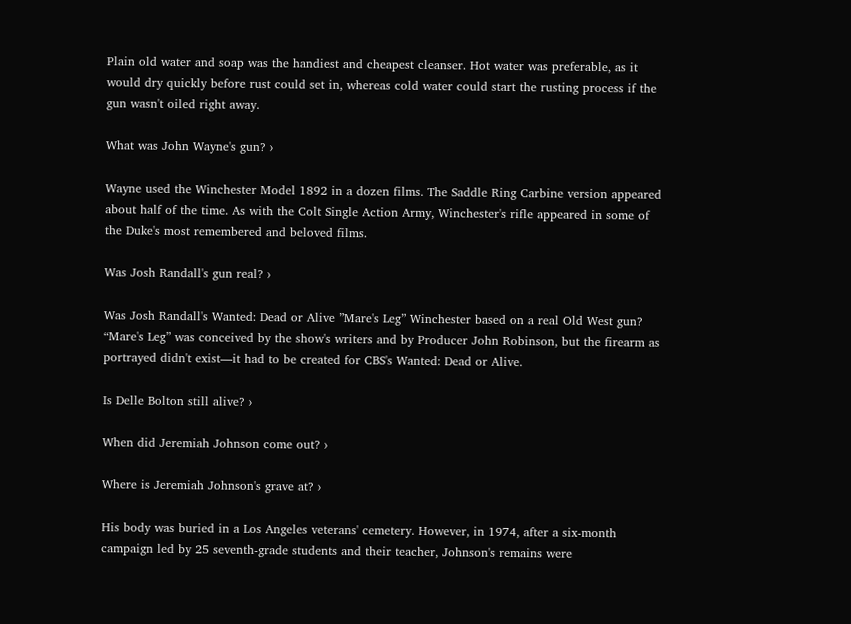Plain old water and soap was the handiest and cheapest cleanser. Hot water was preferable, as it would dry quickly before rust could set in, whereas cold water could start the rusting process if the gun wasn't oiled right away.

What was John Wayne's gun? ›

Wayne used the Winchester Model 1892 in a dozen films. The Saddle Ring Carbine version appeared about half of the time. As with the Colt Single Action Army, Winchester's rifle appeared in some of the Duke's most remembered and beloved films.

Was Josh Randall's gun real? ›

Was Josh Randall's Wanted: Dead or Alive ”Mare's Leg” Winchester based on a real Old West gun? “Mare's Leg” was conceived by the show's writers and by Producer John Robinson, but the firearm as portrayed didn't exist—it had to be created for CBS's Wanted: Dead or Alive.

Is Delle Bolton still alive? ›

When did Jeremiah Johnson come out? ›

Where is Jeremiah Johnson's grave at? ›

His body was buried in a Los Angeles veterans' cemetery. However, in 1974, after a six-month campaign led by 25 seventh-grade students and their teacher, Johnson's remains were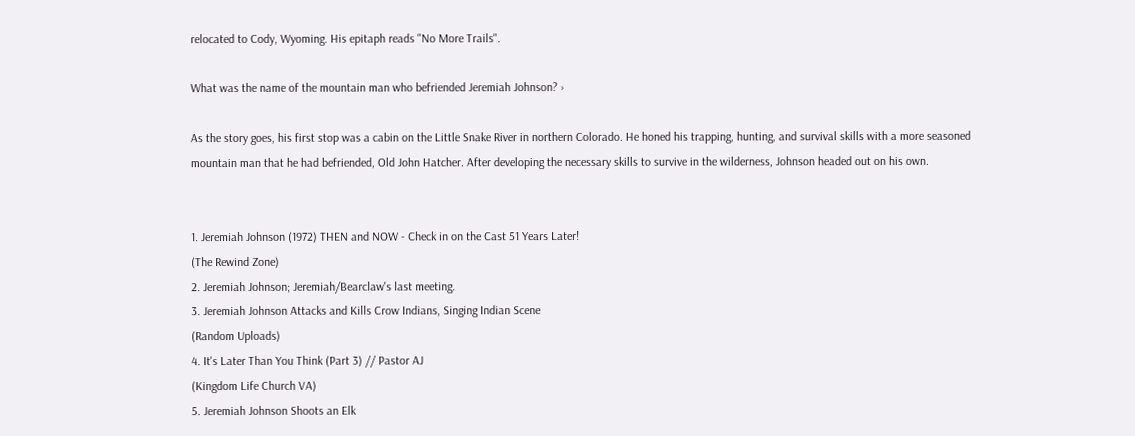relocated to Cody, Wyoming. His epitaph reads "No More Trails".

What was the name of the mountain man who befriended Jeremiah Johnson? ›

As the story goes, his first stop was a cabin on the Little Snake River in northern Colorado. He honed his trapping, hunting, and survival skills with a more seasoned mountain man that he had befriended, Old John Hatcher. After developing the necessary skills to survive in the wilderness, Johnson headed out on his own.


1. Jeremiah Johnson (1972) THEN and NOW - Check in on the Cast 51 Years Later!
(The Rewind Zone)
2. Jeremiah Johnson; Jeremiah/Bearclaw's last meeting.
3. Jeremiah Johnson Attacks and Kills Crow Indians, Singing Indian Scene
(Random Uploads)
4. It's Later Than You Think (Part 3) // Pastor AJ
(Kingdom Life Church VA)
5. Jeremiah Johnson Shoots an Elk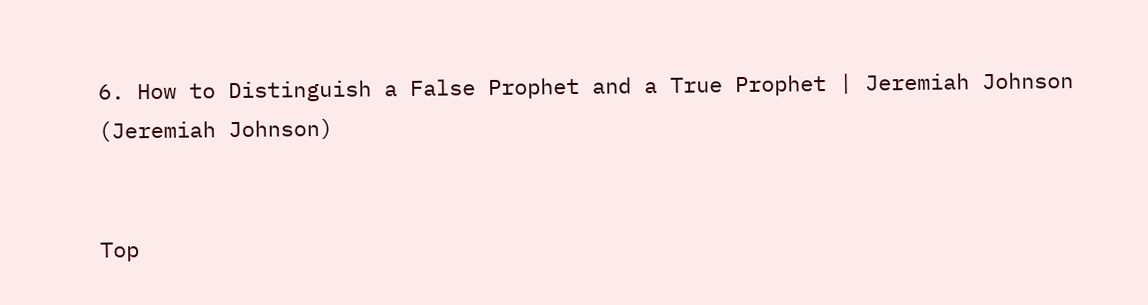6. How to Distinguish a False Prophet and a True Prophet | Jeremiah Johnson
(Jeremiah Johnson)


Top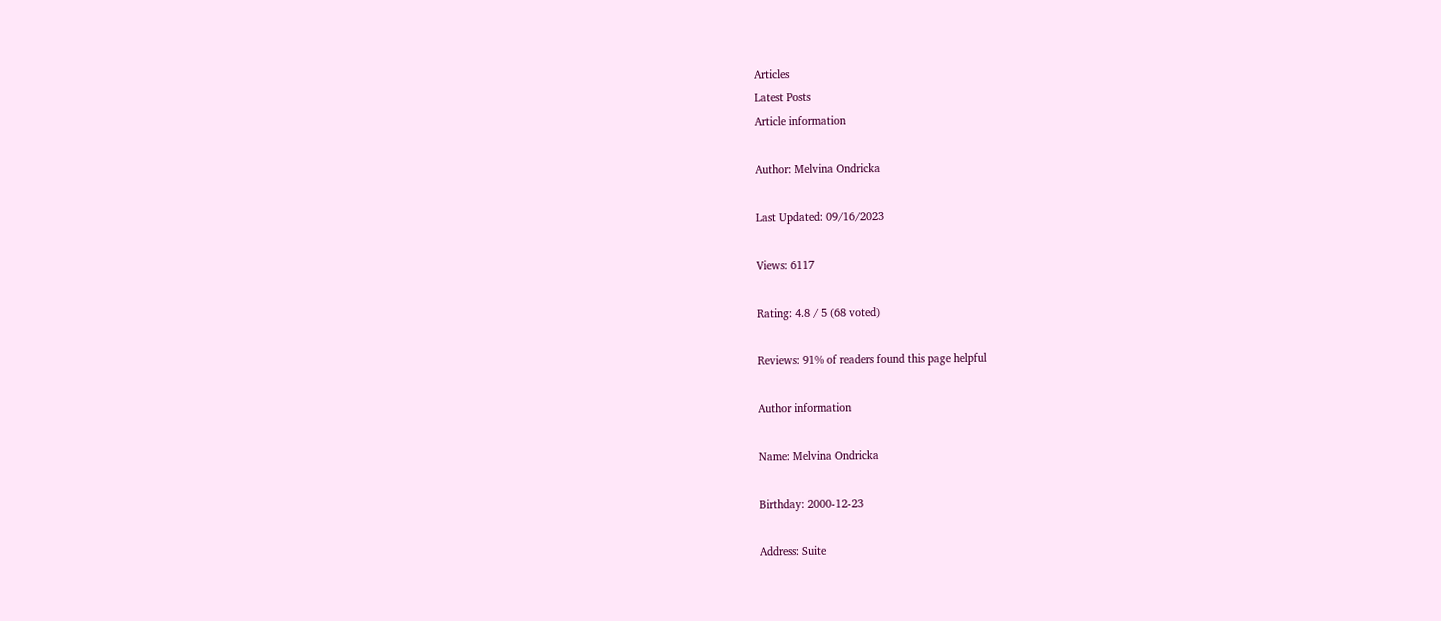Articles
Latest Posts
Article information

Author: Melvina Ondricka

Last Updated: 09/16/2023

Views: 6117

Rating: 4.8 / 5 (68 voted)

Reviews: 91% of readers found this page helpful

Author information

Name: Melvina Ondricka

Birthday: 2000-12-23

Address: Suite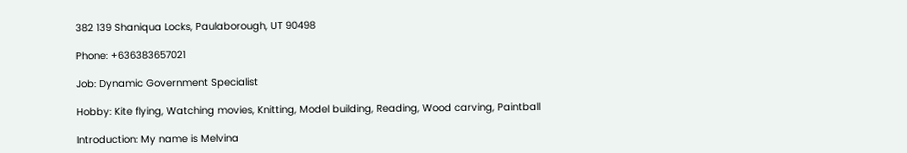382 139 Shaniqua Locks, Paulaborough, UT 90498

Phone: +636383657021

Job: Dynamic Government Specialist

Hobby: Kite flying, Watching movies, Knitting, Model building, Reading, Wood carving, Paintball

Introduction: My name is Melvina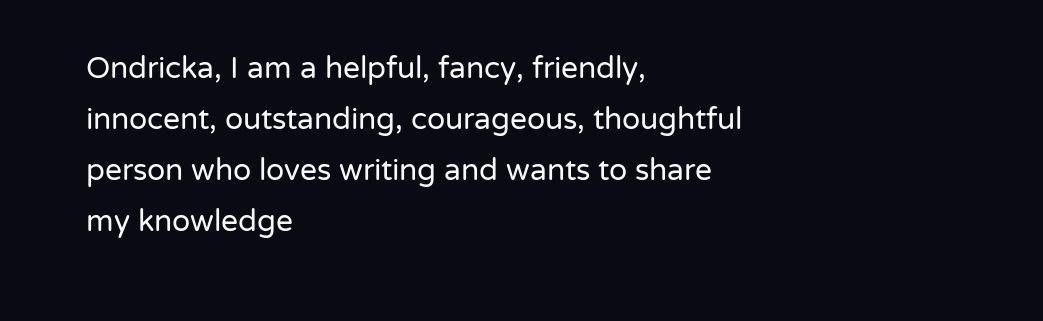Ondricka, I am a helpful, fancy, friendly, innocent, outstanding, courageous, thoughtful person who loves writing and wants to share my knowledge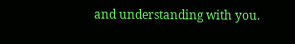and understanding with you.